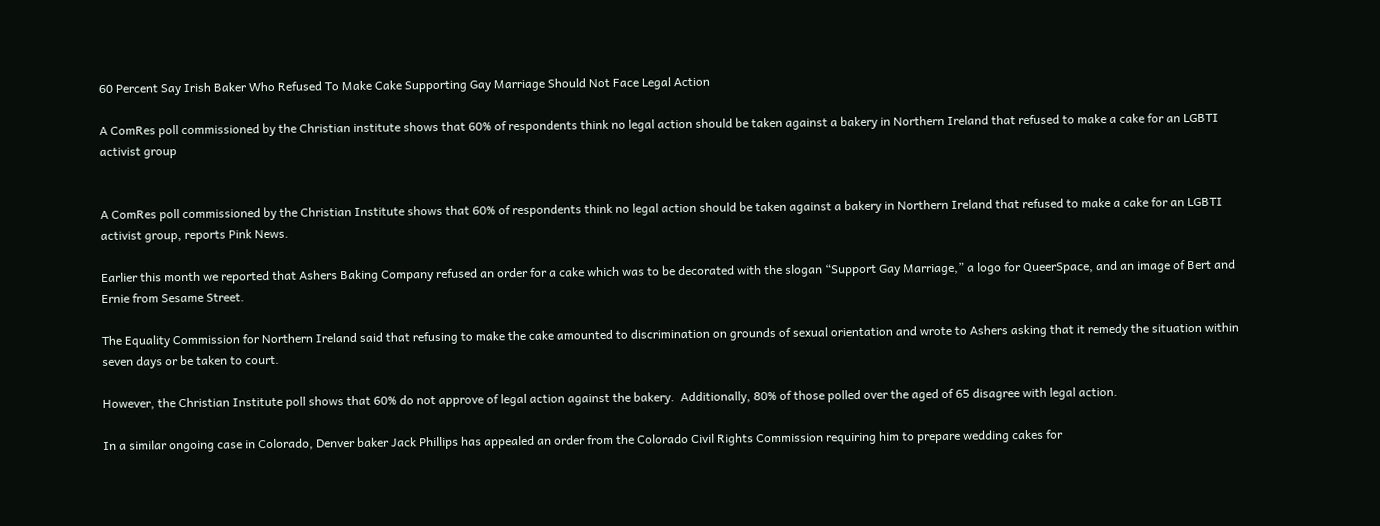60 Percent Say Irish Baker Who Refused To Make Cake Supporting Gay Marriage Should Not Face Legal Action

A ComRes poll commissioned by the Christian institute shows that 60% of respondents think no legal action should be taken against a bakery in Northern Ireland that refused to make a cake for an LGBTI activist group


A ComRes poll commissioned by the Christian Institute shows that 60% of respondents think no legal action should be taken against a bakery in Northern Ireland that refused to make a cake for an LGBTI activist group, reports Pink News.

Earlier this month we reported that Ashers Baking Company refused an order for a cake which was to be decorated with the slogan “Support Gay Marriage,” a logo for QueerSpace, and an image of Bert and Ernie from Sesame Street.

The Equality Commission for Northern Ireland said that refusing to make the cake amounted to discrimination on grounds of sexual orientation and wrote to Ashers asking that it remedy the situation within seven days or be taken to court.

However, the Christian Institute poll shows that 60% do not approve of legal action against the bakery.  Additionally, 80% of those polled over the aged of 65 disagree with legal action.

In a similar ongoing case in Colorado, Denver baker Jack Phillips has appealed an order from the Colorado Civil Rights Commission requiring him to prepare wedding cakes for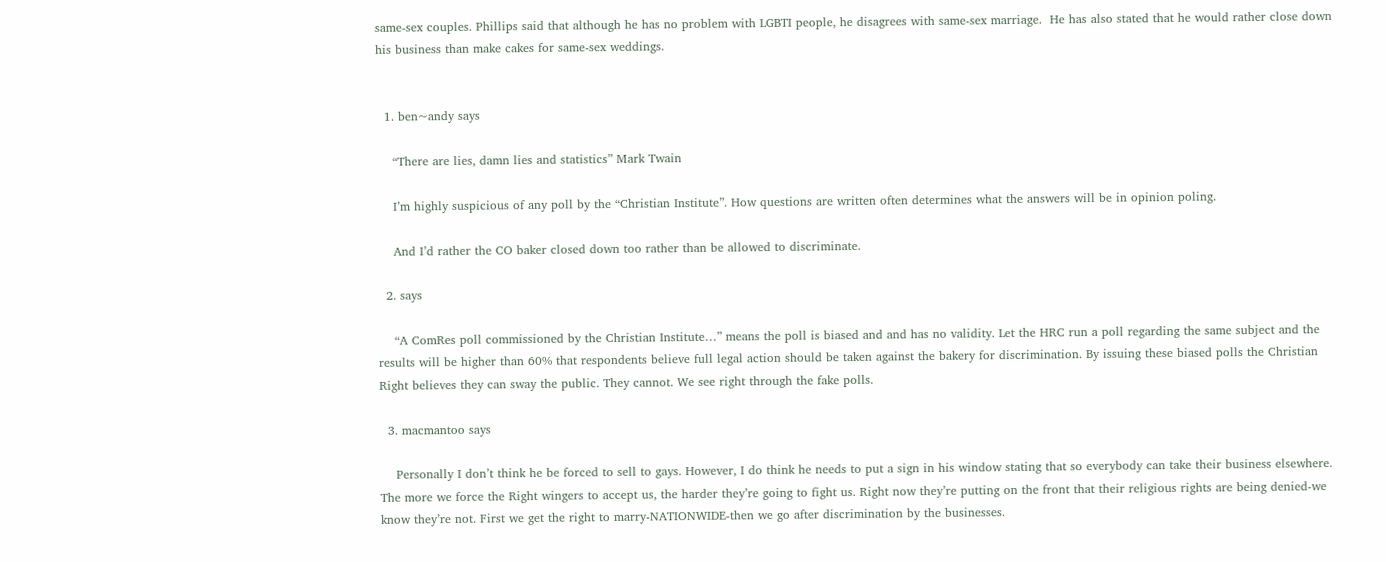same-sex couples. Phillips said that although he has no problem with LGBTI people, he disagrees with same-sex marriage.  He has also stated that he would rather close down his business than make cakes for same-sex weddings.


  1. ben~andy says

    “There are lies, damn lies and statistics” Mark Twain

    I’m highly suspicious of any poll by the “Christian Institute”. How questions are written often determines what the answers will be in opinion poling.

    And I’d rather the CO baker closed down too rather than be allowed to discriminate.

  2. says

    “A ComRes poll commissioned by the Christian Institute…” means the poll is biased and and has no validity. Let the HRC run a poll regarding the same subject and the results will be higher than 60% that respondents believe full legal action should be taken against the bakery for discrimination. By issuing these biased polls the Christian Right believes they can sway the public. They cannot. We see right through the fake polls.

  3. macmantoo says

    Personally I don’t think he be forced to sell to gays. However, I do think he needs to put a sign in his window stating that so everybody can take their business elsewhere. The more we force the Right wingers to accept us, the harder they’re going to fight us. Right now they’re putting on the front that their religious rights are being denied-we know they’re not. First we get the right to marry-NATIONWIDE-then we go after discrimination by the businesses.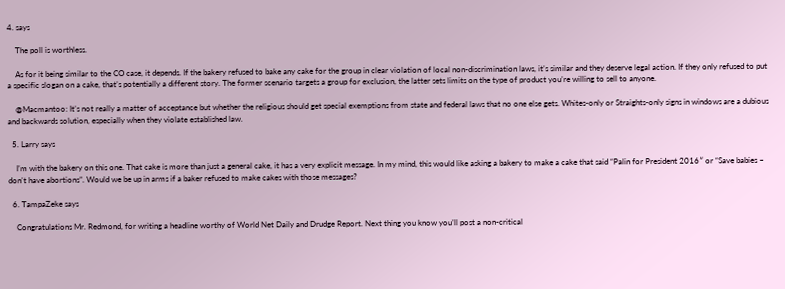4. says

    The poll is worthless.

    As for it being similar to the CO case, it depends. If the bakery refused to bake any cake for the group in clear violation of local non-discrimination laws, it’s similar and they deserve legal action. If they only refused to put a specific slogan on a cake, that’s potentially a different story. The former scenario targets a group for exclusion, the latter sets limits on the type of product you’re willing to sell to anyone.

    @Macmantoo: It’s not really a matter of acceptance but whether the religious should get special exemptions from state and federal laws that no one else gets. Whites-only or Straights-only signs in windows are a dubious and backwards solution, especially when they violate established law.

  5. Larry says

    I’m with the bakery on this one. That cake is more than just a general cake, it has a very explicit message. In my mind, this would like asking a bakery to make a cake that said “Palin for President 2016″ or “Save babies – don’t have abortions”. Would we be up in arms if a baker refused to make cakes with those messages?

  6. TampaZeke says

    Congratulations Mr. Redmond, for writing a headline worthy of World Net Daily and Drudge Report. Next thing you know you’ll post a non-critical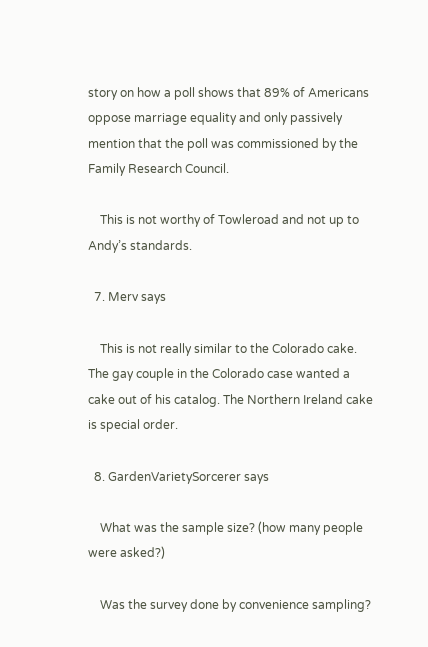story on how a poll shows that 89% of Americans oppose marriage equality and only passively mention that the poll was commissioned by the Family Research Council.

    This is not worthy of Towleroad and not up to Andy’s standards.

  7. Merv says

    This is not really similar to the Colorado cake. The gay couple in the Colorado case wanted a cake out of his catalog. The Northern Ireland cake is special order.

  8. GardenVarietySorcerer says

    What was the sample size? (how many people were asked?)

    Was the survey done by convenience sampling?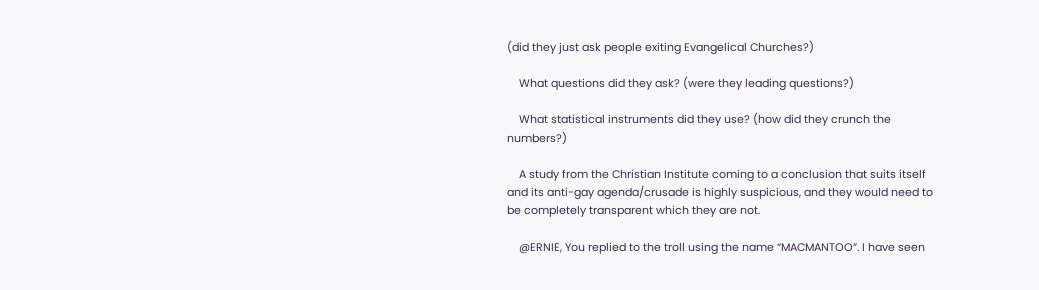(did they just ask people exiting Evangelical Churches?)

    What questions did they ask? (were they leading questions?)

    What statistical instruments did they use? (how did they crunch the numbers?)

    A study from the Christian Institute coming to a conclusion that suits itself and its anti-gay agenda/crusade is highly suspicious, and they would need to be completely transparent which they are not.

    @ERNIE, You replied to the troll using the name “MACMANTOO”. I have seen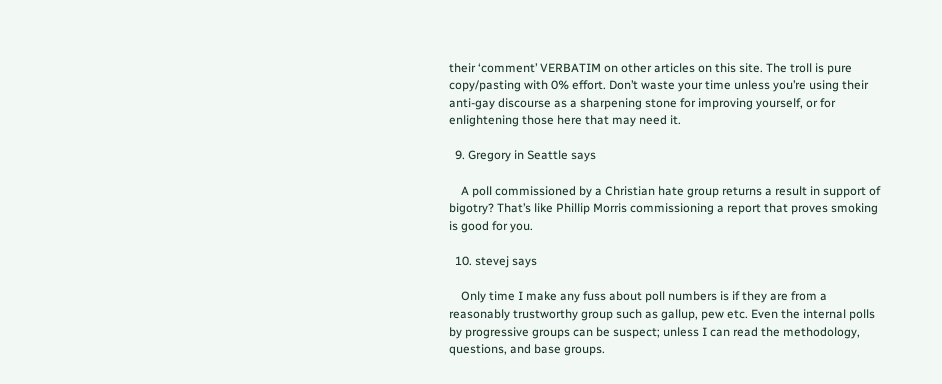their ‘comment’ VERBATIM on other articles on this site. The troll is pure copy/pasting with 0% effort. Don’t waste your time unless you’re using their anti-gay discourse as a sharpening stone for improving yourself, or for enlightening those here that may need it.

  9. Gregory in Seattle says

    A poll commissioned by a Christian hate group returns a result in support of bigotry? That’s like Phillip Morris commissioning a report that proves smoking is good for you.

  10. stevej says

    Only time I make any fuss about poll numbers is if they are from a reasonably trustworthy group such as gallup, pew etc. Even the internal polls by progressive groups can be suspect; unless I can read the methodology, questions, and base groups.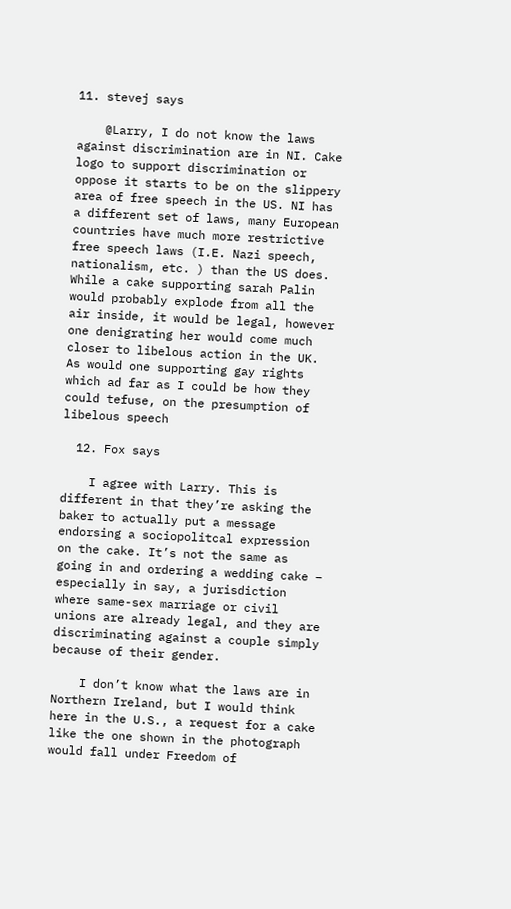11. stevej says

    @Larry, I do not know the laws against discrimination are in NI. Cake logo to support discrimination or oppose it starts to be on the slippery area of free speech in the US. NI has a different set of laws, many European countries have much more restrictive free speech laws (I.E. Nazi speech, nationalism, etc. ) than the US does. While a cake supporting sarah Palin would probably explode from all the air inside, it would be legal, however one denigrating her would come much closer to libelous action in the UK. As would one supporting gay rights which ad far as I could be how they could tefuse, on the presumption of libelous speech

  12. Fox says

    I agree with Larry. This is different in that they’re asking the baker to actually put a message endorsing a sociopolitcal expression on the cake. It’s not the same as going in and ordering a wedding cake – especially in say, a jurisdiction where same-sex marriage or civil unions are already legal, and they are discriminating against a couple simply because of their gender.

    I don’t know what the laws are in Northern Ireland, but I would think here in the U.S., a request for a cake like the one shown in the photograph would fall under Freedom of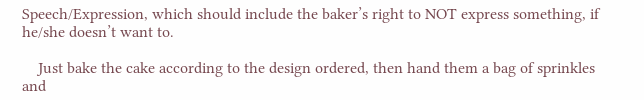Speech/Expression, which should include the baker’s right to NOT express something, if he/she doesn’t want to.

    Just bake the cake according to the design ordered, then hand them a bag of sprinkles and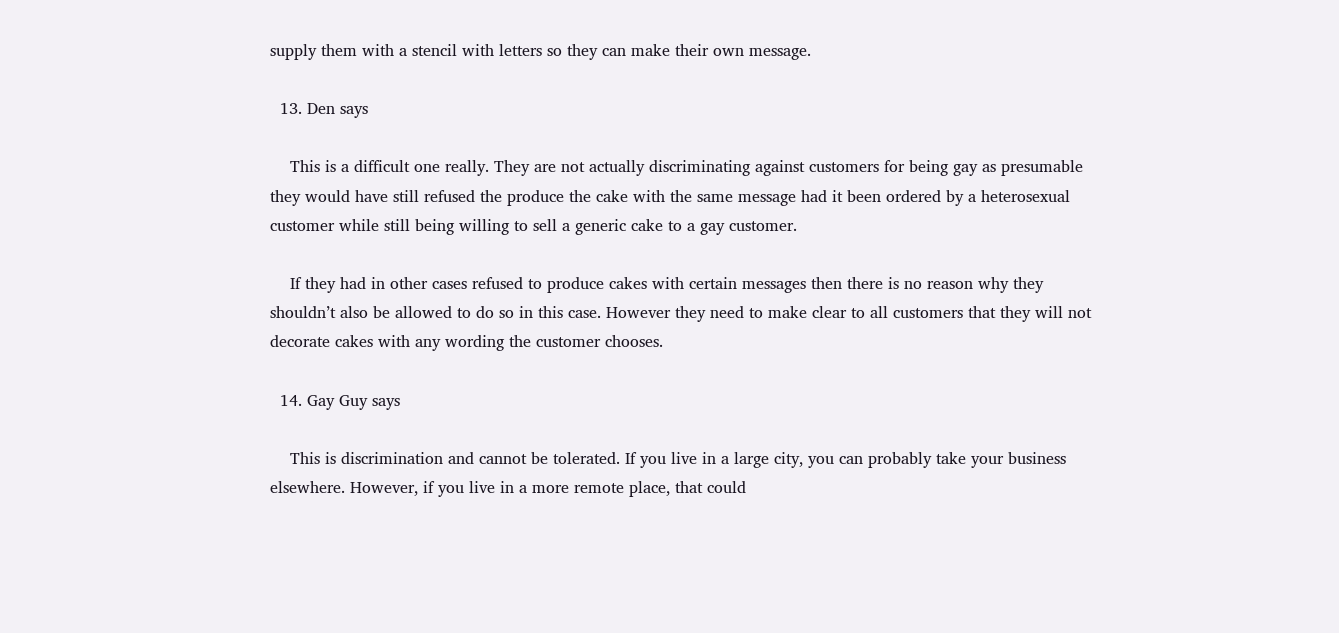supply them with a stencil with letters so they can make their own message.

  13. Den says

    This is a difficult one really. They are not actually discriminating against customers for being gay as presumable they would have still refused the produce the cake with the same message had it been ordered by a heterosexual customer while still being willing to sell a generic cake to a gay customer.

    If they had in other cases refused to produce cakes with certain messages then there is no reason why they shouldn’t also be allowed to do so in this case. However they need to make clear to all customers that they will not decorate cakes with any wording the customer chooses.

  14. Gay Guy says

    This is discrimination and cannot be tolerated. If you live in a large city, you can probably take your business elsewhere. However, if you live in a more remote place, that could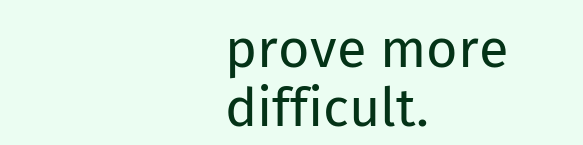prove more difficult.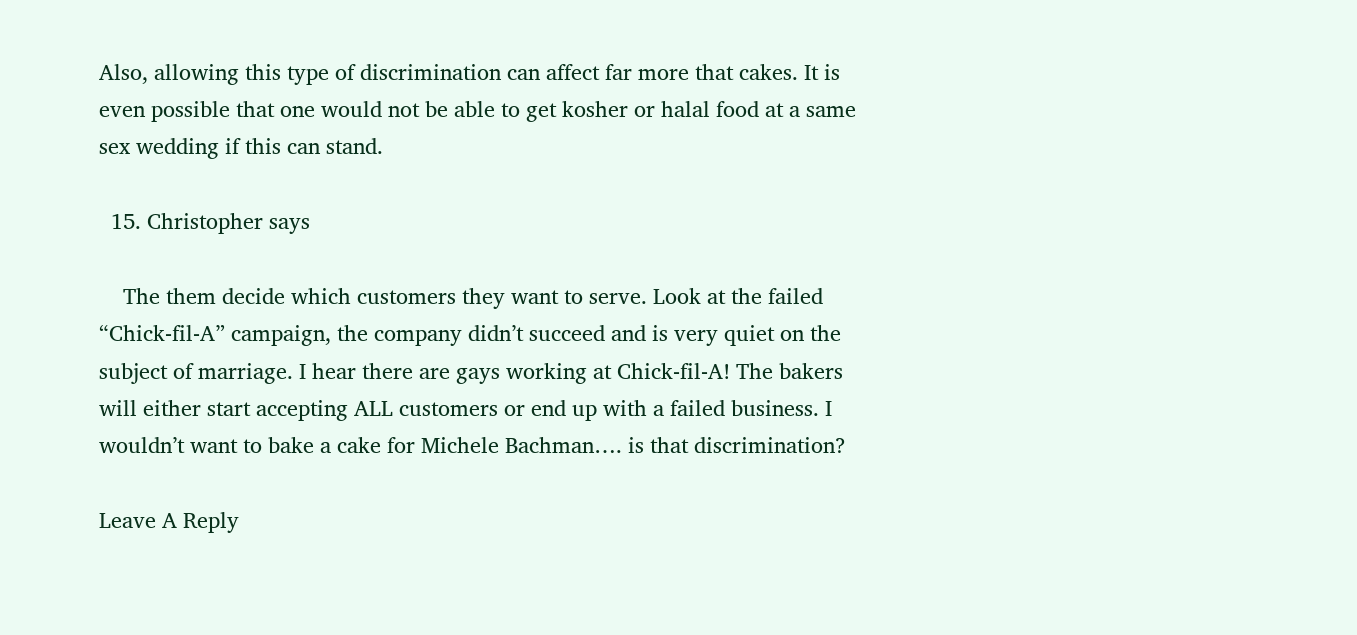Also, allowing this type of discrimination can affect far more that cakes. It is even possible that one would not be able to get kosher or halal food at a same sex wedding if this can stand.

  15. Christopher says

    The them decide which customers they want to serve. Look at the failed “Chick-fil-A” campaign, the company didn’t succeed and is very quiet on the subject of marriage. I hear there are gays working at Chick-fil-A! The bakers will either start accepting ALL customers or end up with a failed business. I wouldn’t want to bake a cake for Michele Bachman…. is that discrimination?

Leave A Reply